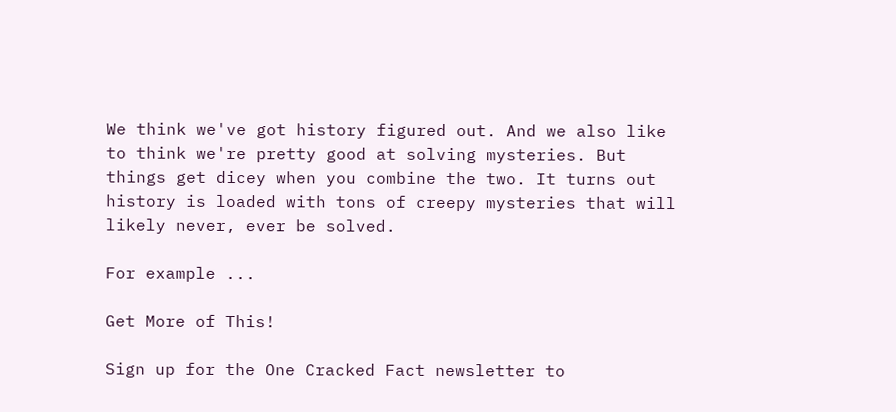We think we've got history figured out. And we also like to think we're pretty good at solving mysteries. But things get dicey when you combine the two. It turns out history is loaded with tons of creepy mysteries that will likely never, ever be solved.

For example ...

Get More of This!

Sign up for the One Cracked Fact newsletter to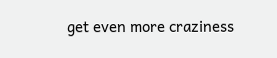get even more craziness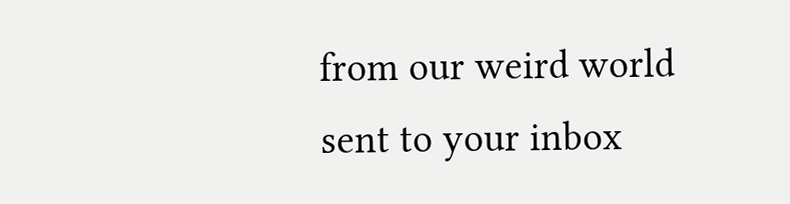from our weird world sent to your inbox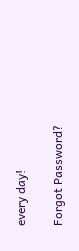every day!

Forgot Password?